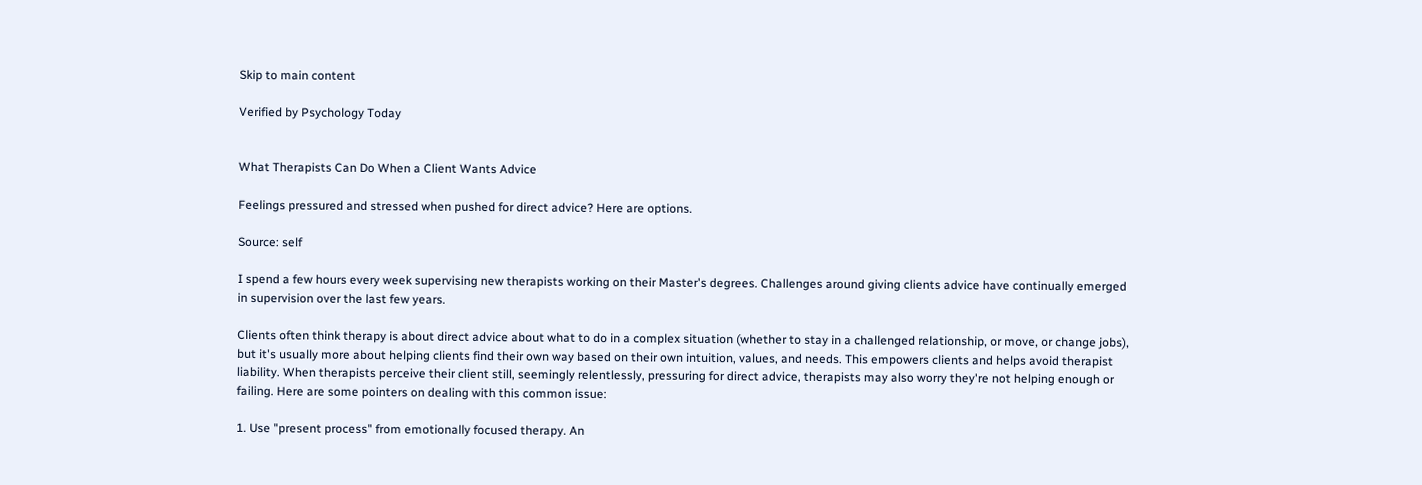Skip to main content

Verified by Psychology Today


What Therapists Can Do When a Client Wants Advice

Feelings pressured and stressed when pushed for direct advice? Here are options.

Source: self

I spend a few hours every week supervising new therapists working on their Master's degrees. Challenges around giving clients advice have continually emerged in supervision over the last few years.

Clients often think therapy is about direct advice about what to do in a complex situation (whether to stay in a challenged relationship, or move, or change jobs), but it's usually more about helping clients find their own way based on their own intuition, values, and needs. This empowers clients and helps avoid therapist liability. When therapists perceive their client still, seemingly relentlessly, pressuring for direct advice, therapists may also worry they're not helping enough or failing. Here are some pointers on dealing with this common issue:

1. Use "present process" from emotionally focused therapy. An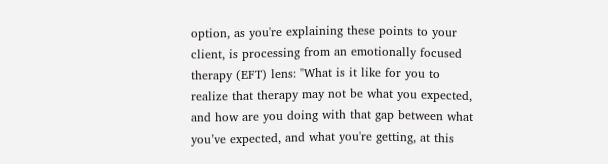option, as you're explaining these points to your client, is processing from an emotionally focused therapy (EFT) lens: "What is it like for you to realize that therapy may not be what you expected, and how are you doing with that gap between what you’ve expected, and what you're getting, at this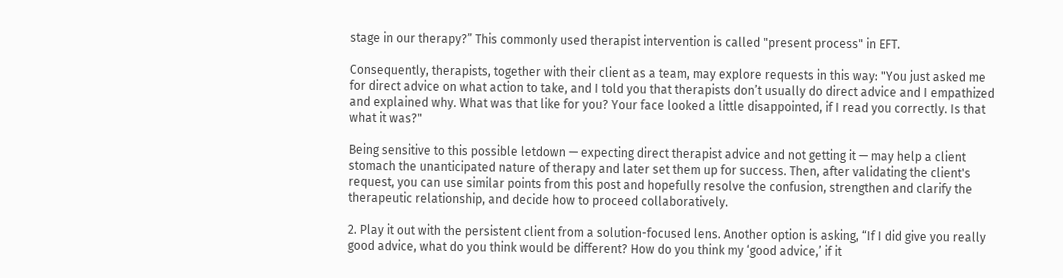stage in our therapy?” This commonly used therapist intervention is called "present process" in EFT.

Consequently, therapists, together with their client as a team, may explore requests in this way: "You just asked me for direct advice on what action to take, and I told you that therapists don’t usually do direct advice and I empathized and explained why. What was that like for you? Your face looked a little disappointed, if I read you correctly. Is that what it was?"

Being sensitive to this possible letdown — expecting direct therapist advice and not getting it — may help a client stomach the unanticipated nature of therapy and later set them up for success. Then, after validating the client's request, you can use similar points from this post and hopefully resolve the confusion, strengthen and clarify the therapeutic relationship, and decide how to proceed collaboratively.

2. Play it out with the persistent client from a solution-focused lens. Another option is asking, “If I did give you really good advice, what do you think would be different? How do you think my ‘good advice,’ if it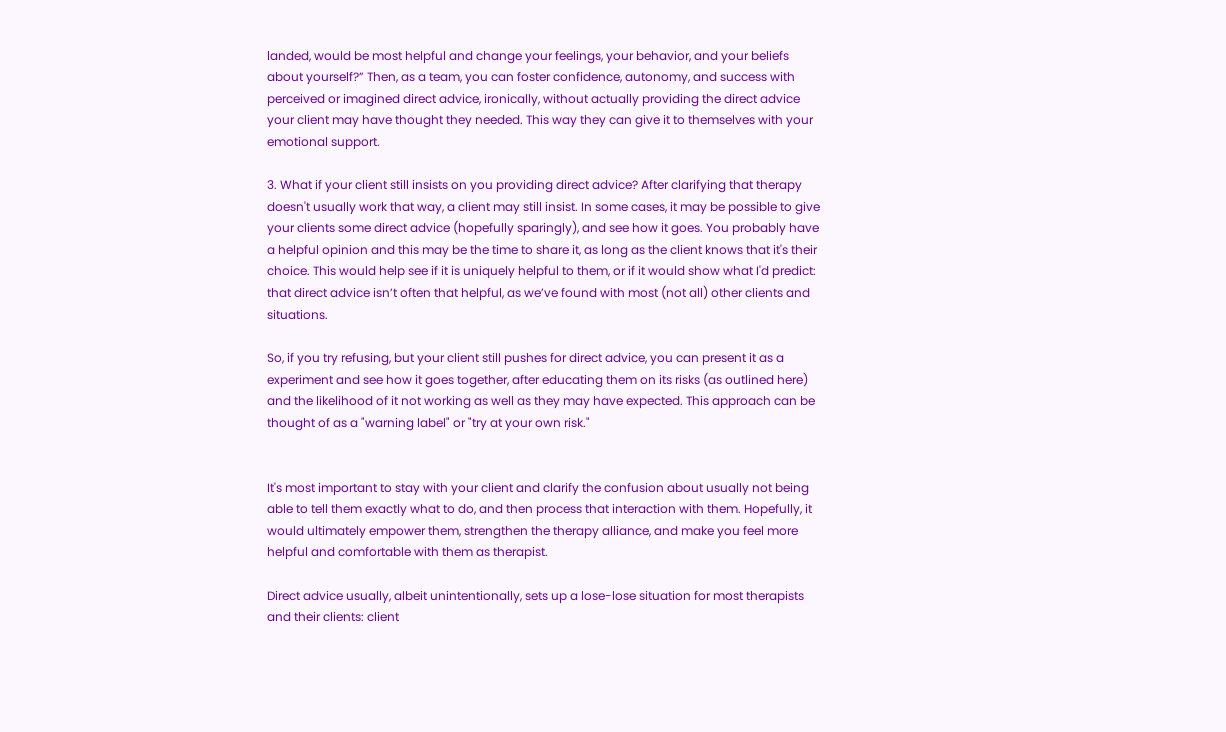landed, would be most helpful and change your feelings, your behavior, and your beliefs about yourself?” Then, as a team, you can foster confidence, autonomy, and success with perceived or imagined direct advice, ironically, without actually providing the direct advice your client may have thought they needed. This way they can give it to themselves with your emotional support.

3. What if your client still insists on you providing direct advice? After clarifying that therapy doesn't usually work that way, a client may still insist. In some cases, it may be possible to give your clients some direct advice (hopefully sparingly), and see how it goes. You probably have a helpful opinion and this may be the time to share it, as long as the client knows that it's their choice. This would help see if it is uniquely helpful to them, or if it would show what I'd predict: that direct advice isn’t often that helpful, as we’ve found with most (not all) other clients and situations.

So, if you try refusing, but your client still pushes for direct advice, you can present it as a experiment and see how it goes together, after educating them on its risks (as outlined here) and the likelihood of it not working as well as they may have expected. This approach can be thought of as a "warning label" or "try at your own risk."


It's most important to stay with your client and clarify the confusion about usually not being able to tell them exactly what to do, and then process that interaction with them. Hopefully, it would ultimately empower them, strengthen the therapy alliance, and make you feel more helpful and comfortable with them as therapist.

Direct advice usually, albeit unintentionally, sets up a lose-lose situation for most therapists and their clients: client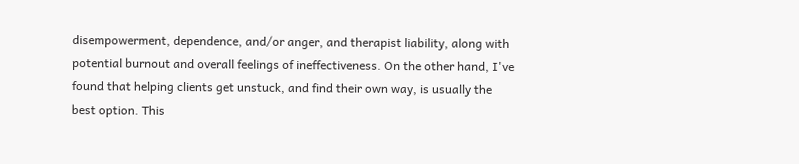disempowerment, dependence, and/or anger, and therapist liability, along with potential burnout and overall feelings of ineffectiveness. On the other hand, I've found that helping clients get unstuck, and find their own way, is usually the best option. This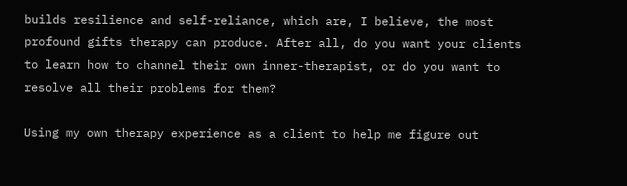builds resilience and self-reliance, which are, I believe, the most profound gifts therapy can produce. After all, do you want your clients to learn how to channel their own inner-therapist, or do you want to resolve all their problems for them?

Using my own therapy experience as a client to help me figure out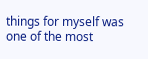things for myself was one of the most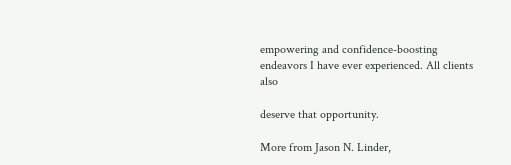empowering and confidence-boosting endeavors I have ever experienced. All clients also

deserve that opportunity.

More from Jason N. Linder,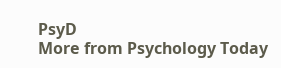PsyD
More from Psychology Today